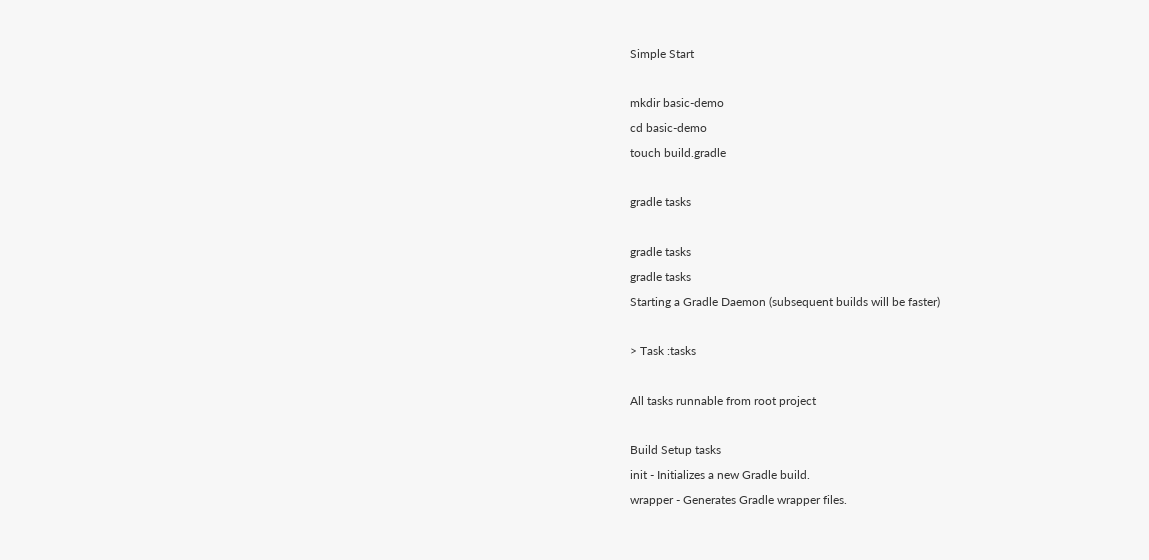Simple Start

mkdir basic-demo
cd basic-demo
touch build.gradle

gradle tasks

gradle tasks
gradle tasks
Starting a Gradle Daemon (subsequent builds will be faster)

> Task :tasks

All tasks runnable from root project

Build Setup tasks
init - Initializes a new Gradle build.
wrapper - Generates Gradle wrapper files.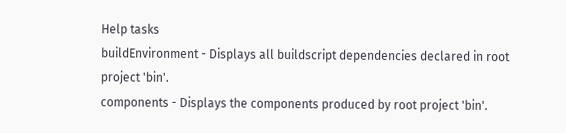Help tasks
buildEnvironment - Displays all buildscript dependencies declared in root project 'bin'.
components - Displays the components produced by root project 'bin'.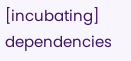[incubating]
dependencies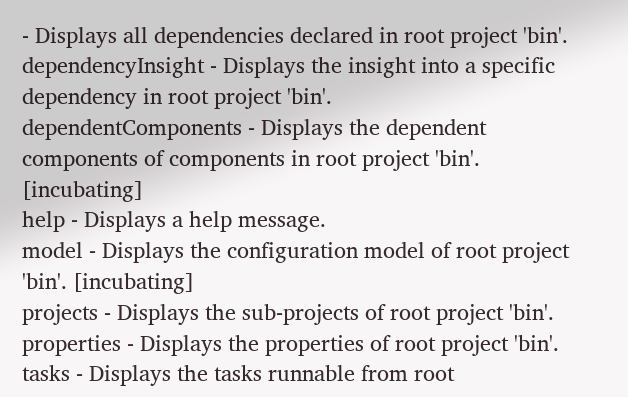- Displays all dependencies declared in root project 'bin'.
dependencyInsight - Displays the insight into a specific dependency in root project 'bin'.
dependentComponents - Displays the dependent components of components in root project 'bin'. [incubating]
help - Displays a help message.
model - Displays the configuration model of root project 'bin'. [incubating]
projects - Displays the sub-projects of root project 'bin'.
properties - Displays the properties of root project 'bin'.
tasks - Displays the tasks runnable from root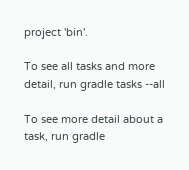project 'bin'.

To see all tasks and more detail, run gradle tasks --all

To see more detail about a task, run gradle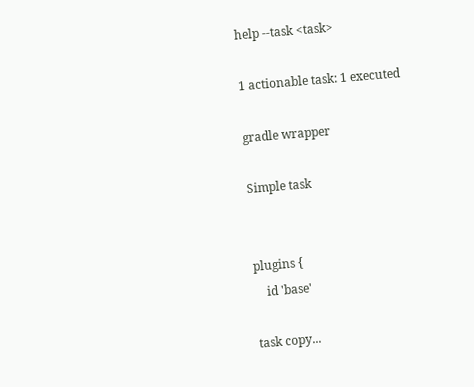help --task <task>

1 actionable task: 1 executed

gradle wrapper

Simple task


plugins {
    id 'base'

task copy...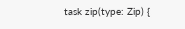task zip(type: Zip) {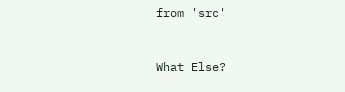from 'src'


What Else?